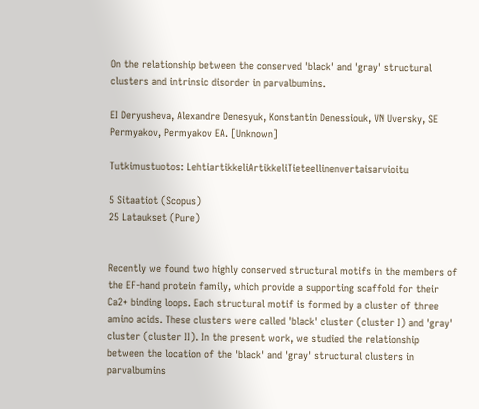On the relationship between the conserved 'black' and 'gray' structural clusters and intrinsic disorder in parvalbumins.

EI Deryusheva, Alexandre Denesyuk, Konstantin Denessiouk, VN Uversky, SE Permyakov, Permyakov EA. [Unknown]

Tutkimustuotos: LehtiartikkeliArtikkeliTieteellinenvertaisarvioitu

5 Sitaatiot (Scopus)
25 Lataukset (Pure)


Recently we found two highly conserved structural motifs in the members of the EF-hand protein family, which provide a supporting scaffold for their Ca2+ binding loops. Each structural motif is formed by a cluster of three amino acids. These clusters were called 'black' cluster (cluster I) and 'gray' cluster (cluster II). In the present work, we studied the relationship between the location of the 'black' and 'gray' structural clusters in parvalbumins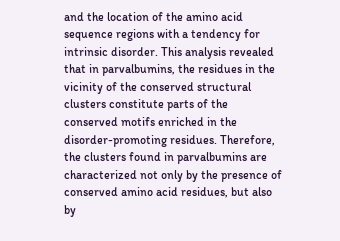and the location of the amino acid sequence regions with a tendency for intrinsic disorder. This analysis revealed that in parvalbumins, the residues in the vicinity of the conserved structural clusters constitute parts of the conserved motifs enriched in the disorder-promoting residues. Therefore, the clusters found in parvalbumins are characterized not only by the presence of conserved amino acid residues, but also by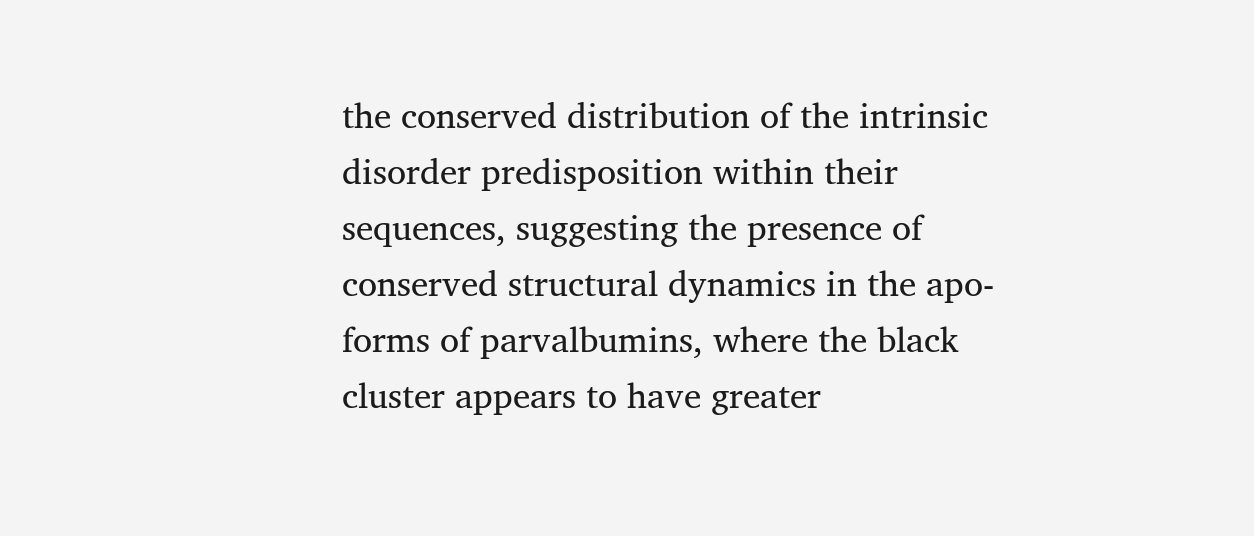the conserved distribution of the intrinsic disorder predisposition within their sequences, suggesting the presence of conserved structural dynamics in the apo-forms of parvalbumins, where the black cluster appears to have greater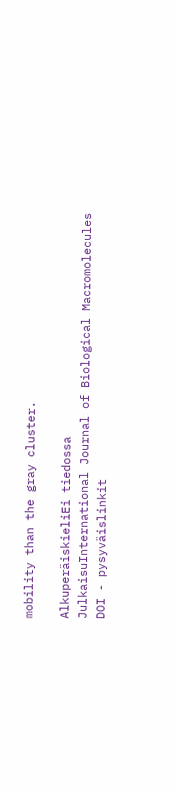mobility than the gray cluster.

AlkuperäiskieliEi tiedossa
JulkaisuInternational Journal of Biological Macromolecules
DOI - pysyväislinkit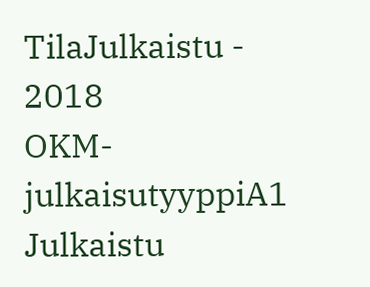TilaJulkaistu - 2018
OKM-julkaisutyyppiA1 Julkaistu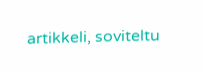artikkeli, soviteltu